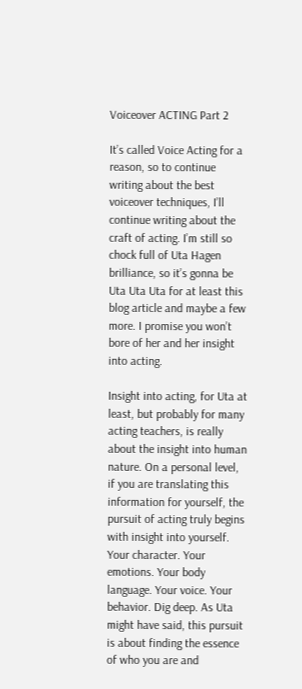Voiceover ACTING Part 2

It’s called Voice Acting for a reason, so to continue writing about the best voiceover techniques, I’ll continue writing about the craft of acting. I’m still so chock full of Uta Hagen brilliance, so it’s gonna be Uta Uta Uta for at least this blog article and maybe a few more. I promise you won’t bore of her and her insight into acting.

Insight into acting, for Uta at least, but probably for many acting teachers, is really about the insight into human nature. On a personal level, if you are translating this information for yourself, the pursuit of acting truly begins with insight into yourself. Your character. Your emotions. Your body language. Your voice. Your behavior. Dig deep. As Uta might have said, this pursuit is about finding the essence of who you are and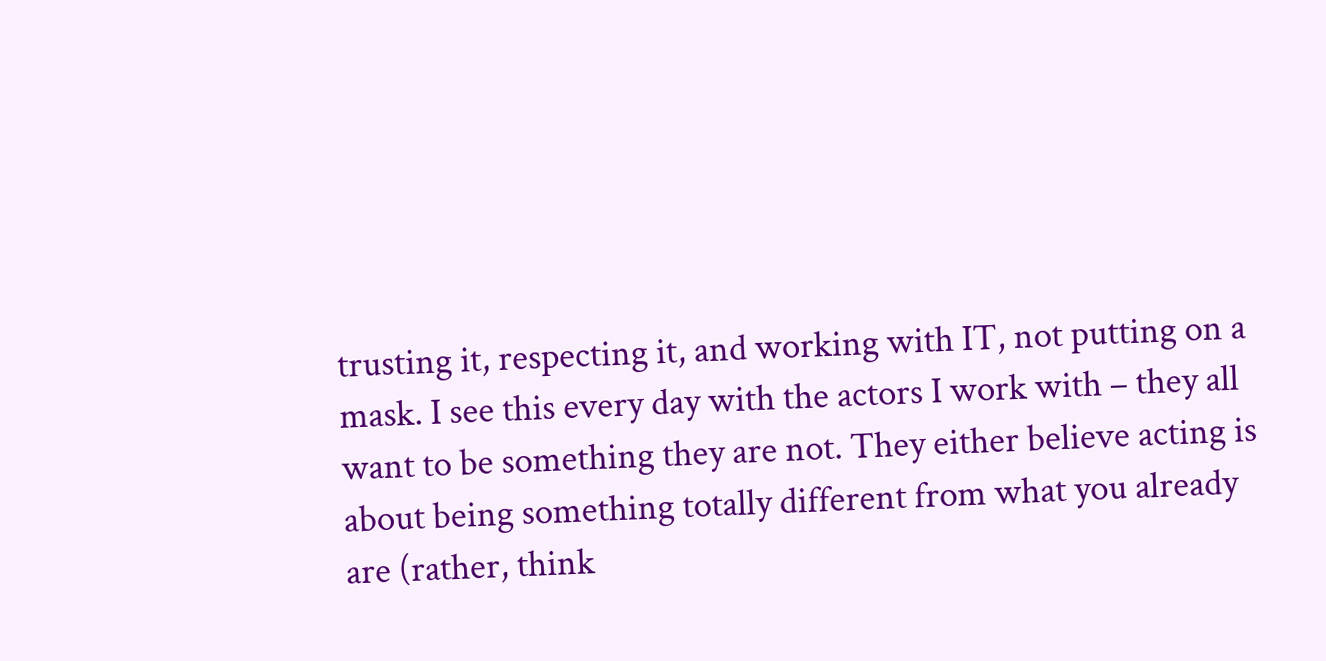trusting it, respecting it, and working with IT, not putting on a mask. I see this every day with the actors I work with – they all want to be something they are not. They either believe acting is about being something totally different from what you already are (rather, think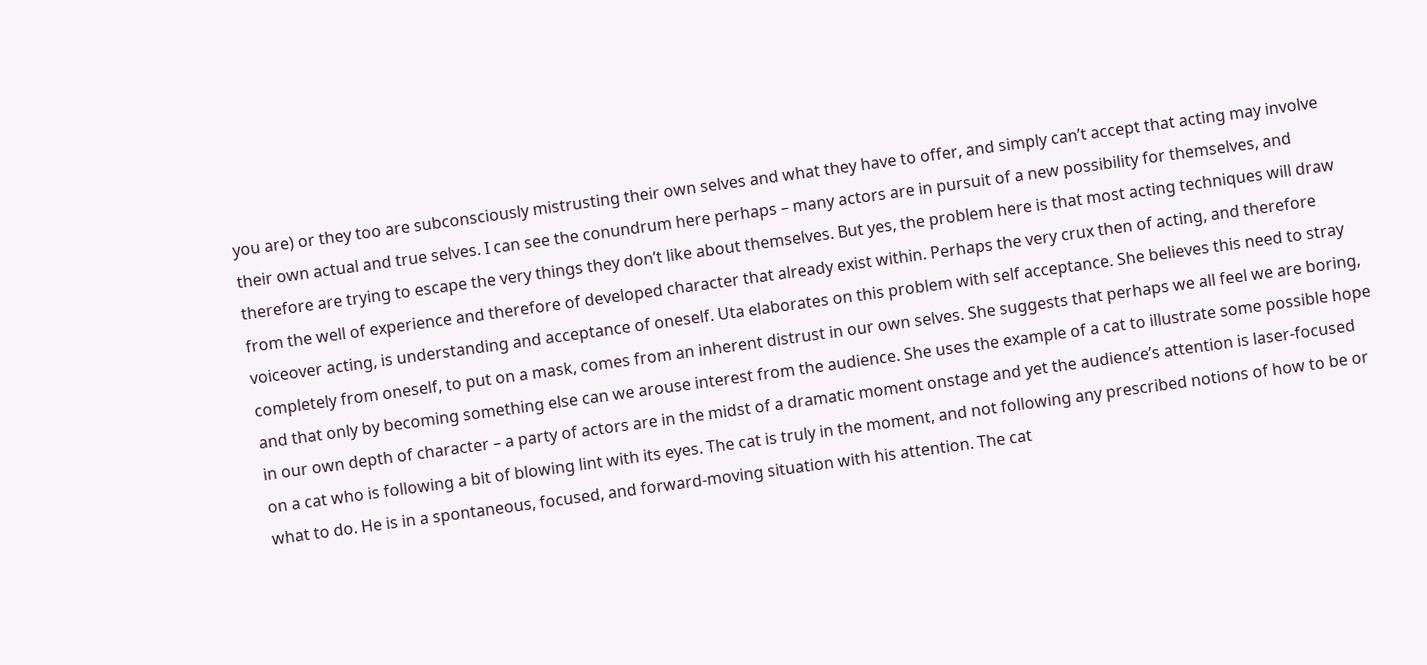you are) or they too are subconsciously mistrusting their own selves and what they have to offer, and simply can’t accept that acting may involve their own actual and true selves. I can see the conundrum here perhaps – many actors are in pursuit of a new possibility for themselves, and therefore are trying to escape the very things they don’t like about themselves. But yes, the problem here is that most acting techniques will draw from the well of experience and therefore of developed character that already exist within. Perhaps the very crux then of acting, and therefore voiceover acting, is understanding and acceptance of oneself. Uta elaborates on this problem with self acceptance. She believes this need to stray completely from oneself, to put on a mask, comes from an inherent distrust in our own selves. She suggests that perhaps we all feel we are boring, and that only by becoming something else can we arouse interest from the audience. She uses the example of a cat to illustrate some possible hope in our own depth of character – a party of actors are in the midst of a dramatic moment onstage and yet the audience’s attention is laser-focused on a cat who is following a bit of blowing lint with its eyes. The cat is truly in the moment, and not following any prescribed notions of how to be or what to do. He is in a spontaneous, focused, and forward-moving situation with his attention. The cat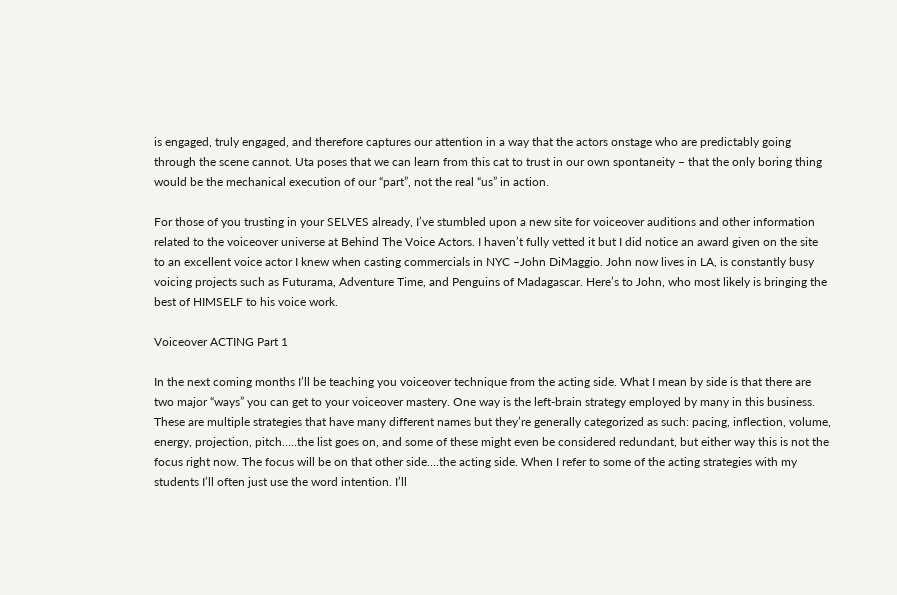is engaged, truly engaged, and therefore captures our attention in a way that the actors onstage who are predictably going through the scene cannot. Uta poses that we can learn from this cat to trust in our own spontaneity – that the only boring thing would be the mechanical execution of our “part”, not the real “us” in action.

For those of you trusting in your SELVES already, I’ve stumbled upon a new site for voiceover auditions and other information related to the voiceover universe at Behind The Voice Actors. I haven’t fully vetted it but I did notice an award given on the site to an excellent voice actor I knew when casting commercials in NYC –John DiMaggio. John now lives in LA, is constantly busy voicing projects such as Futurama, Adventure Time, and Penguins of Madagascar. Here’s to John, who most likely is bringing the best of HIMSELF to his voice work.

Voiceover ACTING Part 1

In the next coming months I’ll be teaching you voiceover technique from the acting side. What I mean by side is that there are two major “ways” you can get to your voiceover mastery. One way is the left-brain strategy employed by many in this business. These are multiple strategies that have many different names but they’re generally categorized as such: pacing, inflection, volume, energy, projection, pitch…..the list goes on, and some of these might even be considered redundant, but either way this is not the focus right now. The focus will be on that other side….the acting side. When I refer to some of the acting strategies with my students I’ll often just use the word intention. I’ll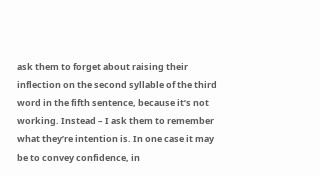ask them to forget about raising their inflection on the second syllable of the third word in the fifth sentence, because it’s not working. Instead – I ask them to remember what they’re intention is. In one case it may be to convey confidence, in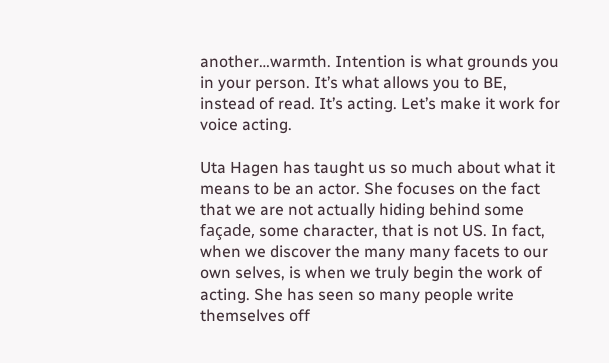another…warmth. Intention is what grounds you in your person. It’s what allows you to BE, instead of read. It’s acting. Let’s make it work for voice acting.

Uta Hagen has taught us so much about what it means to be an actor. She focuses on the fact that we are not actually hiding behind some façade, some character, that is not US. In fact, when we discover the many many facets to our own selves, is when we truly begin the work of acting. She has seen so many people write themselves off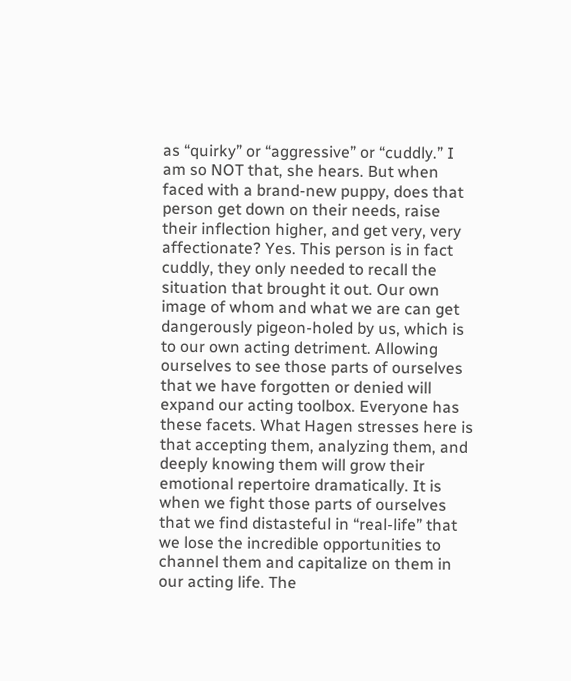as “quirky” or “aggressive” or “cuddly.” I am so NOT that, she hears. But when faced with a brand-new puppy, does that person get down on their needs, raise their inflection higher, and get very, very affectionate? Yes. This person is in fact cuddly, they only needed to recall the situation that brought it out. Our own image of whom and what we are can get dangerously pigeon-holed by us, which is to our own acting detriment. Allowing ourselves to see those parts of ourselves that we have forgotten or denied will expand our acting toolbox. Everyone has these facets. What Hagen stresses here is that accepting them, analyzing them, and deeply knowing them will grow their emotional repertoire dramatically. It is when we fight those parts of ourselves that we find distasteful in “real-life” that we lose the incredible opportunities to channel them and capitalize on them in our acting life. The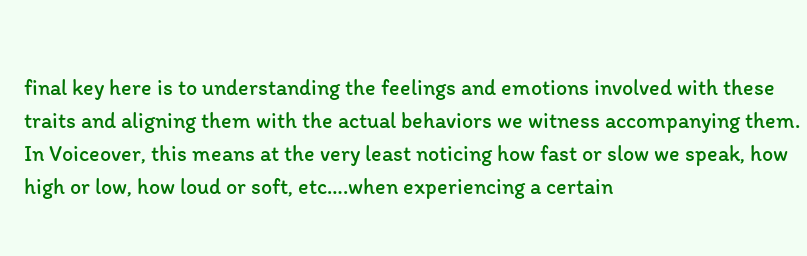final key here is to understanding the feelings and emotions involved with these traits and aligning them with the actual behaviors we witness accompanying them. In Voiceover, this means at the very least noticing how fast or slow we speak, how high or low, how loud or soft, etc….when experiencing a certain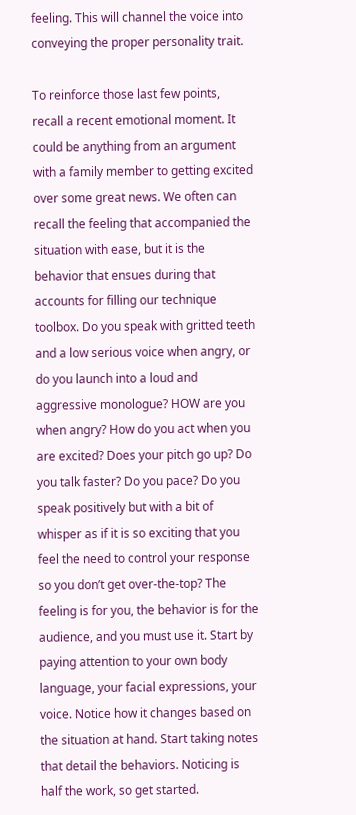feeling. This will channel the voice into conveying the proper personality trait.

To reinforce those last few points, recall a recent emotional moment. It could be anything from an argument with a family member to getting excited over some great news. We often can recall the feeling that accompanied the situation with ease, but it is the behavior that ensues during that accounts for filling our technique toolbox. Do you speak with gritted teeth and a low serious voice when angry, or do you launch into a loud and aggressive monologue? HOW are you when angry? How do you act when you are excited? Does your pitch go up? Do you talk faster? Do you pace? Do you speak positively but with a bit of whisper as if it is so exciting that you feel the need to control your response so you don’t get over-the-top? The feeling is for you, the behavior is for the audience, and you must use it. Start by paying attention to your own body language, your facial expressions, your voice. Notice how it changes based on the situation at hand. Start taking notes that detail the behaviors. Noticing is half the work, so get started.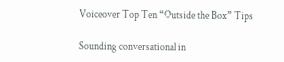Voiceover Top Ten “Outside the Box” Tips

Sounding conversational in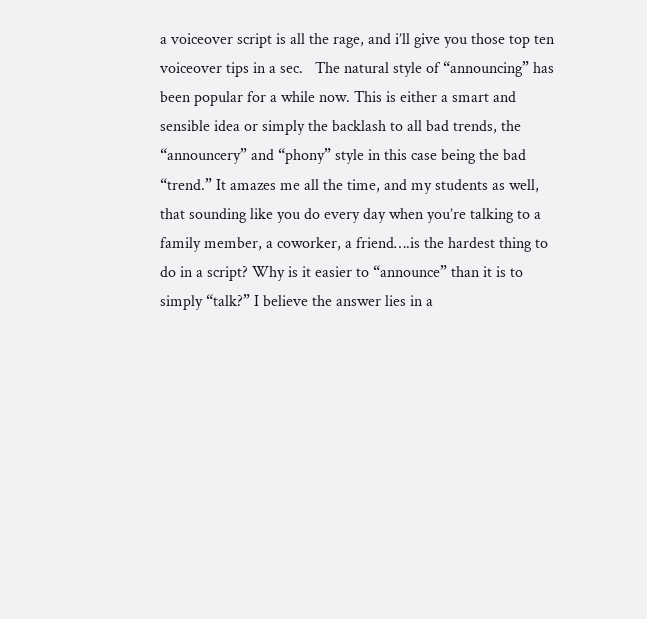a voiceover script is all the rage, and i’ll give you those top ten voiceover tips in a sec.   The natural style of “announcing” has been popular for a while now. This is either a smart and sensible idea or simply the backlash to all bad trends, the “announcery” and “phony” style in this case being the bad “trend.” It amazes me all the time, and my students as well, that sounding like you do every day when you’re talking to a family member, a coworker, a friend….is the hardest thing to do in a script? Why is it easier to “announce” than it is to simply “talk?” I believe the answer lies in a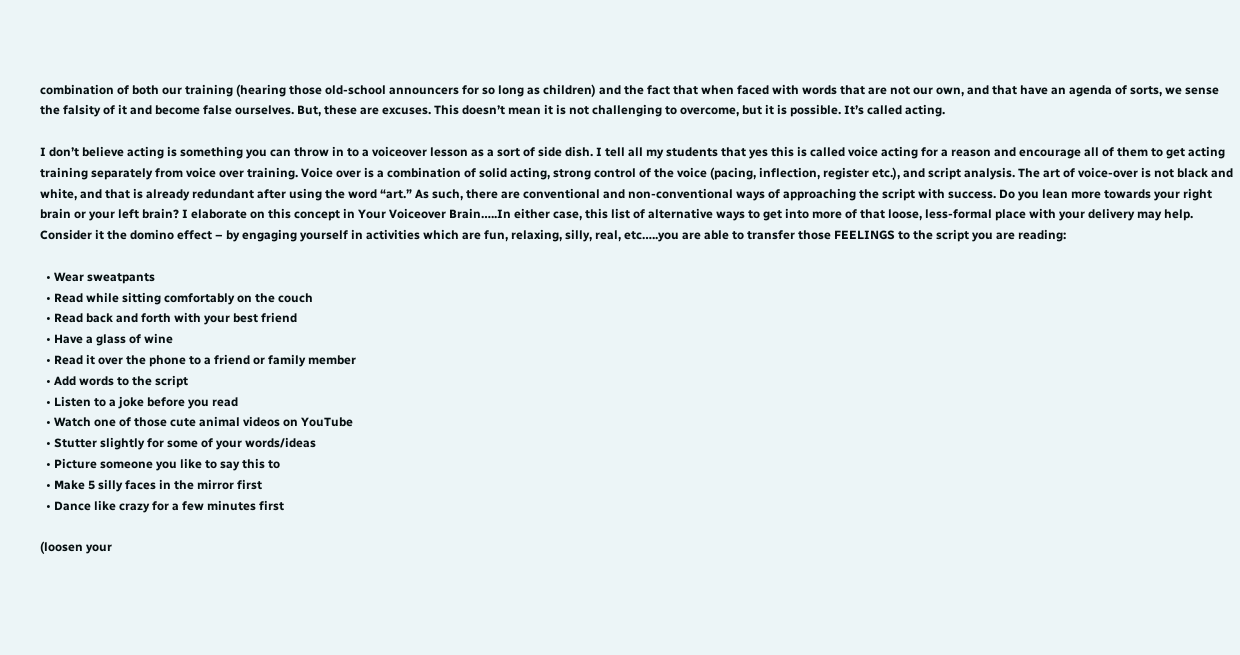combination of both our training (hearing those old-school announcers for so long as children) and the fact that when faced with words that are not our own, and that have an agenda of sorts, we sense the falsity of it and become false ourselves. But, these are excuses. This doesn’t mean it is not challenging to overcome, but it is possible. It’s called acting.

I don’t believe acting is something you can throw in to a voiceover lesson as a sort of side dish. I tell all my students that yes this is called voice acting for a reason and encourage all of them to get acting training separately from voice over training. Voice over is a combination of solid acting, strong control of the voice (pacing, inflection, register etc.), and script analysis. The art of voice-over is not black and white, and that is already redundant after using the word “art.” As such, there are conventional and non-conventional ways of approaching the script with success. Do you lean more towards your right brain or your left brain? I elaborate on this concept in Your Voiceover Brain…..In either case, this list of alternative ways to get into more of that loose, less-formal place with your delivery may help. Consider it the domino effect – by engaging yourself in activities which are fun, relaxing, silly, real, etc…..you are able to transfer those FEELINGS to the script you are reading:

  • Wear sweatpants
  • Read while sitting comfortably on the couch
  • Read back and forth with your best friend
  • Have a glass of wine
  • Read it over the phone to a friend or family member
  • Add words to the script
  • Listen to a joke before you read
  • Watch one of those cute animal videos on YouTube
  • Stutter slightly for some of your words/ideas
  • Picture someone you like to say this to
  • Make 5 silly faces in the mirror first
  • Dance like crazy for a few minutes first

(loosen your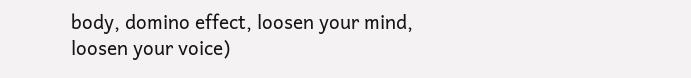body, domino effect, loosen your mind, loosen your voice)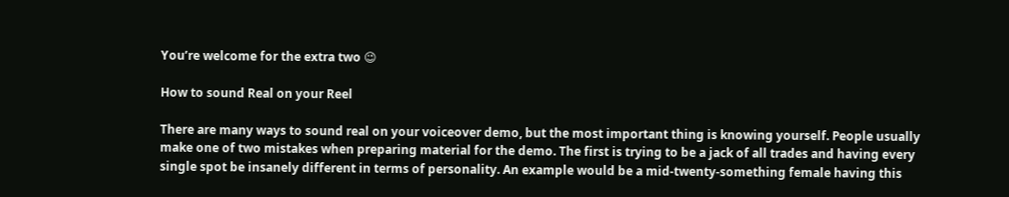You’re welcome for the extra two 😉

How to sound Real on your Reel

There are many ways to sound real on your voiceover demo, but the most important thing is knowing yourself. People usually make one of two mistakes when preparing material for the demo. The first is trying to be a jack of all trades and having every single spot be insanely different in terms of personality. An example would be a mid-twenty-something female having this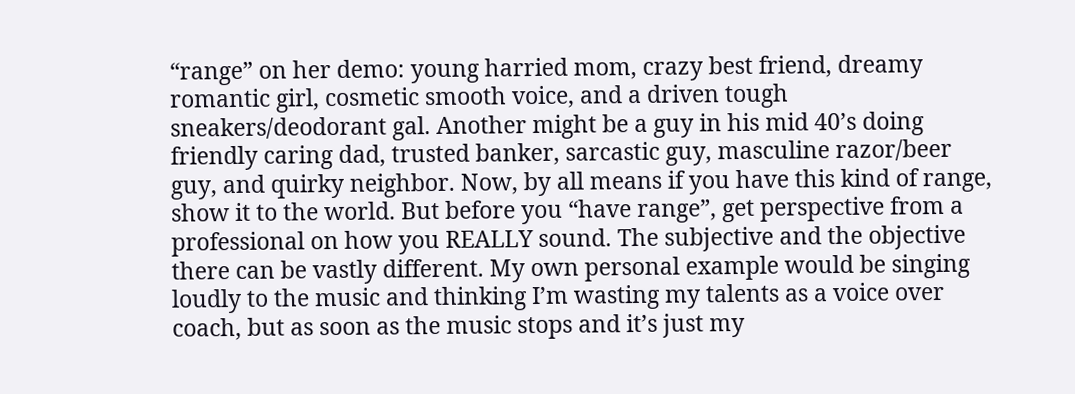“range” on her demo: young harried mom, crazy best friend, dreamy romantic girl, cosmetic smooth voice, and a driven tough sneakers/deodorant gal. Another might be a guy in his mid 40’s doing friendly caring dad, trusted banker, sarcastic guy, masculine razor/beer guy, and quirky neighbor. Now, by all means if you have this kind of range, show it to the world. But before you “have range”, get perspective from a professional on how you REALLY sound. The subjective and the objective there can be vastly different. My own personal example would be singing loudly to the music and thinking I’m wasting my talents as a voice over coach, but as soon as the music stops and it’s just my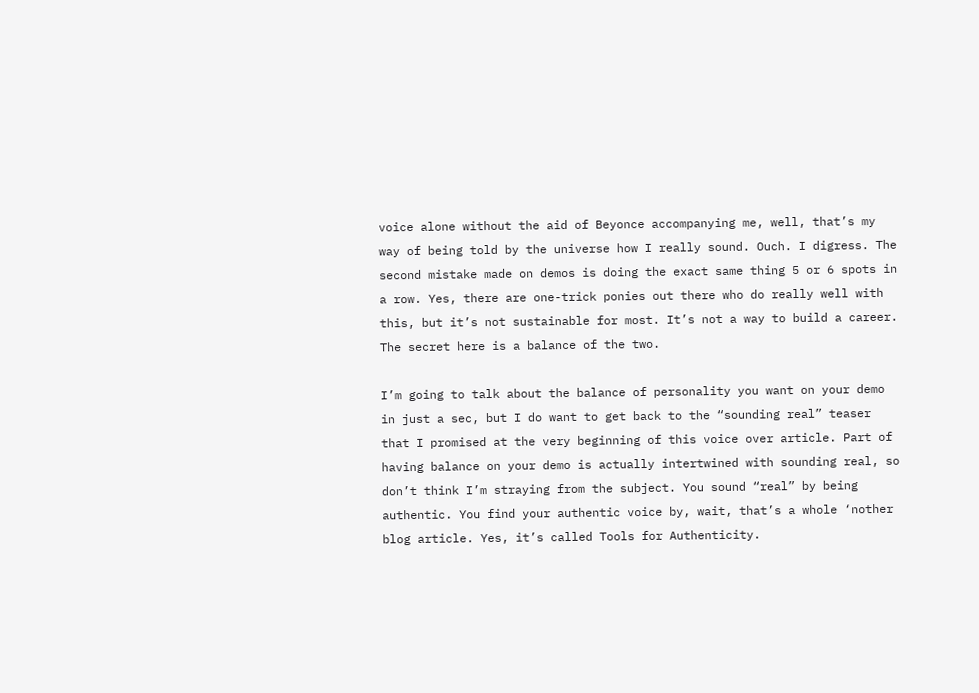voice alone without the aid of Beyonce accompanying me, well, that’s my way of being told by the universe how I really sound. Ouch. I digress. The second mistake made on demos is doing the exact same thing 5 or 6 spots in a row. Yes, there are one-trick ponies out there who do really well with this, but it’s not sustainable for most. It’s not a way to build a career. The secret here is a balance of the two.

I’m going to talk about the balance of personality you want on your demo in just a sec, but I do want to get back to the “sounding real” teaser that I promised at the very beginning of this voice over article. Part of having balance on your demo is actually intertwined with sounding real, so don’t think I’m straying from the subject. You sound “real” by being authentic. You find your authentic voice by, wait, that’s a whole ‘nother blog article. Yes, it’s called Tools for Authenticity.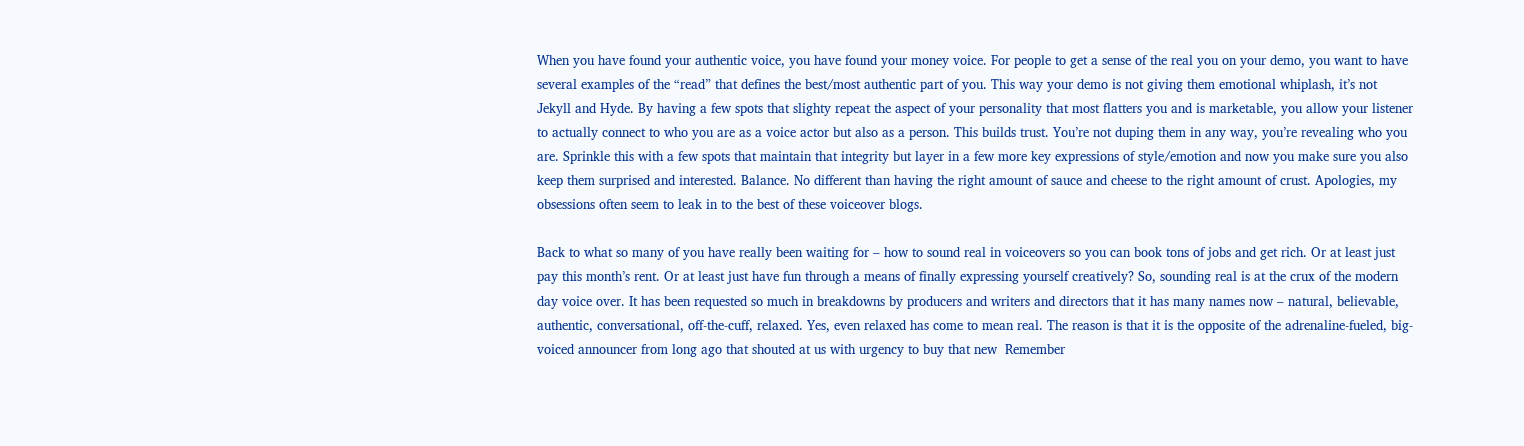When you have found your authentic voice, you have found your money voice. For people to get a sense of the real you on your demo, you want to have several examples of the “read” that defines the best/most authentic part of you. This way your demo is not giving them emotional whiplash, it’s not Jekyll and Hyde. By having a few spots that slighty repeat the aspect of your personality that most flatters you and is marketable, you allow your listener to actually connect to who you are as a voice actor but also as a person. This builds trust. You’re not duping them in any way, you’re revealing who you are. Sprinkle this with a few spots that maintain that integrity but layer in a few more key expressions of style/emotion and now you make sure you also keep them surprised and interested. Balance. No different than having the right amount of sauce and cheese to the right amount of crust. Apologies, my obsessions often seem to leak in to the best of these voiceover blogs.

Back to what so many of you have really been waiting for – how to sound real in voiceovers so you can book tons of jobs and get rich. Or at least just pay this month’s rent. Or at least just have fun through a means of finally expressing yourself creatively? So, sounding real is at the crux of the modern day voice over. It has been requested so much in breakdowns by producers and writers and directors that it has many names now – natural, believable, authentic, conversational, off-the-cuff, relaxed. Yes, even relaxed has come to mean real. The reason is that it is the opposite of the adrenaline-fueled, big-voiced announcer from long ago that shouted at us with urgency to buy that new  Remember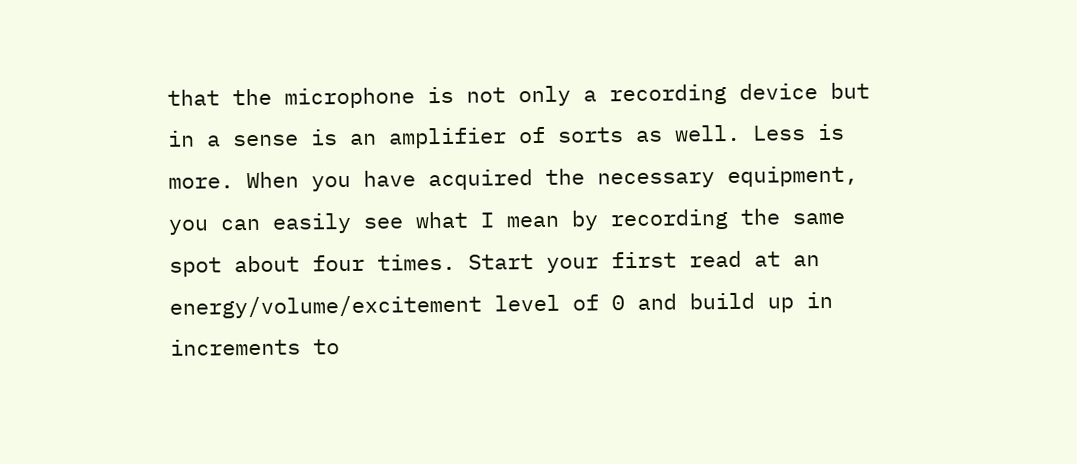that the microphone is not only a recording device but in a sense is an amplifier of sorts as well. Less is more. When you have acquired the necessary equipment, you can easily see what I mean by recording the same spot about four times. Start your first read at an energy/volume/excitement level of 0 and build up in increments to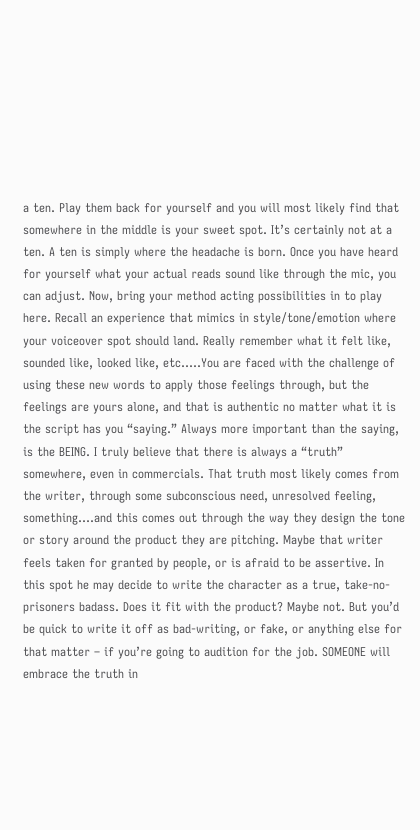a ten. Play them back for yourself and you will most likely find that somewhere in the middle is your sweet spot. It’s certainly not at a ten. A ten is simply where the headache is born. Once you have heard for yourself what your actual reads sound like through the mic, you can adjust. Now, bring your method acting possibilities in to play here. Recall an experience that mimics in style/tone/emotion where your voiceover spot should land. Really remember what it felt like, sounded like, looked like, etc…..You are faced with the challenge of using these new words to apply those feelings through, but the feelings are yours alone, and that is authentic no matter what it is the script has you “saying.” Always more important than the saying, is the BEING. I truly believe that there is always a “truth” somewhere, even in commercials. That truth most likely comes from the writer, through some subconscious need, unresolved feeling, something….and this comes out through the way they design the tone or story around the product they are pitching. Maybe that writer feels taken for granted by people, or is afraid to be assertive. In this spot he may decide to write the character as a true, take-no-prisoners badass. Does it fit with the product? Maybe not. But you’d be quick to write it off as bad-writing, or fake, or anything else for that matter – if you’re going to audition for the job. SOMEONE will embrace the truth in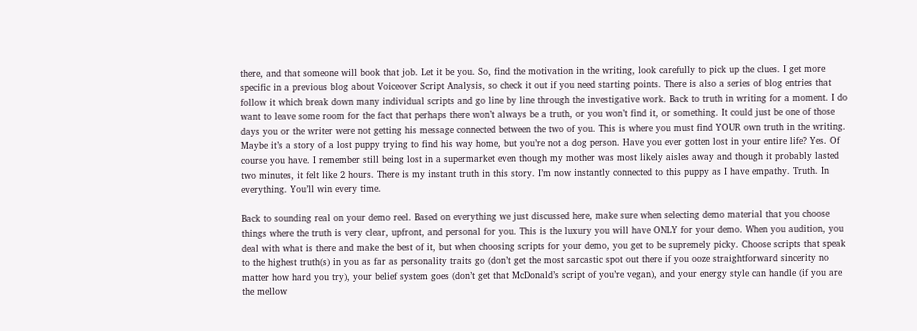there, and that someone will book that job. Let it be you. So, find the motivation in the writing, look carefully to pick up the clues. I get more specific in a previous blog about Voiceover Script Analysis, so check it out if you need starting points. There is also a series of blog entries that follow it which break down many individual scripts and go line by line through the investigative work. Back to truth in writing for a moment. I do want to leave some room for the fact that perhaps there won’t always be a truth, or you won’t find it, or something. It could just be one of those days you or the writer were not getting his message connected between the two of you. This is where you must find YOUR own truth in the writing. Maybe it’s a story of a lost puppy trying to find his way home, but you’re not a dog person. Have you ever gotten lost in your entire life? Yes. Of course you have. I remember still being lost in a supermarket even though my mother was most likely aisles away and though it probably lasted two minutes, it felt like 2 hours. There is my instant truth in this story. I’m now instantly connected to this puppy as I have empathy. Truth. In everything. You’ll win every time.

Back to sounding real on your demo reel. Based on everything we just discussed here, make sure when selecting demo material that you choose things where the truth is very clear, upfront, and personal for you. This is the luxury you will have ONLY for your demo. When you audition, you deal with what is there and make the best of it, but when choosing scripts for your demo, you get to be supremely picky. Choose scripts that speak to the highest truth(s) in you as far as personality traits go (don’t get the most sarcastic spot out there if you ooze straightforward sincerity no matter how hard you try), your belief system goes (don’t get that McDonald’s script of you’re vegan), and your energy style can handle (if you are the mellow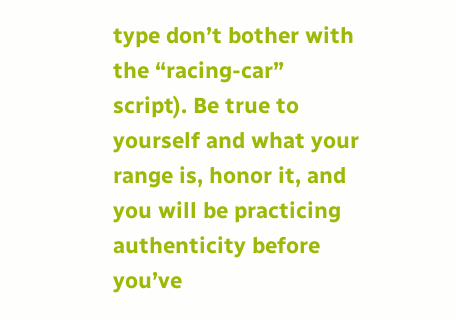type don’t bother with the “racing-car” script). Be true to yourself and what your range is, honor it, and you will be practicing authenticity before you’ve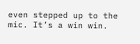even stepped up to the mic. It’s a win win.